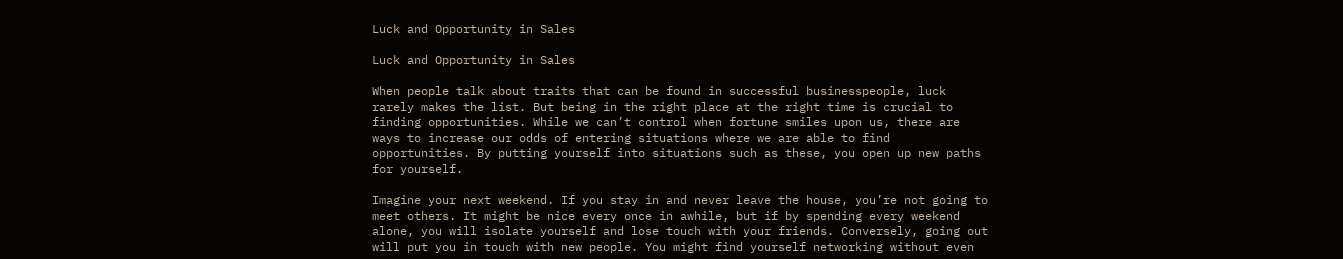Luck and Opportunity in Sales

Luck and Opportunity in Sales

When people talk about traits that can be found in successful businesspeople, luck rarely makes the list. But being in the right place at the right time is crucial to finding opportunities. While we can’t control when fortune smiles upon us, there are ways to increase our odds of entering situations where we are able to find opportunities. By putting yourself into situations such as these, you open up new paths for yourself.

Imagine your next weekend. If you stay in and never leave the house, you’re not going to meet others. It might be nice every once in awhile, but if by spending every weekend alone, you will isolate yourself and lose touch with your friends. Conversely, going out will put you in touch with new people. You might find yourself networking without even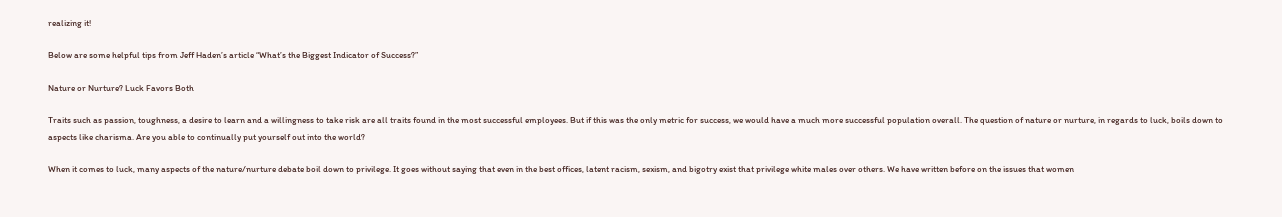realizing it!

Below are some helpful tips from Jeff Haden’s article “What’s the Biggest Indicator of Success?”

Nature or Nurture? Luck Favors Both

Traits such as passion, toughness, a desire to learn and a willingness to take risk are all traits found in the most successful employees. But if this was the only metric for success, we would have a much more successful population overall. The question of nature or nurture, in regards to luck, boils down to aspects like charisma. Are you able to continually put yourself out into the world?

When it comes to luck, many aspects of the nature/nurture debate boil down to privilege. It goes without saying that even in the best offices, latent racism, sexism, and bigotry exist that privilege white males over others. We have written before on the issues that women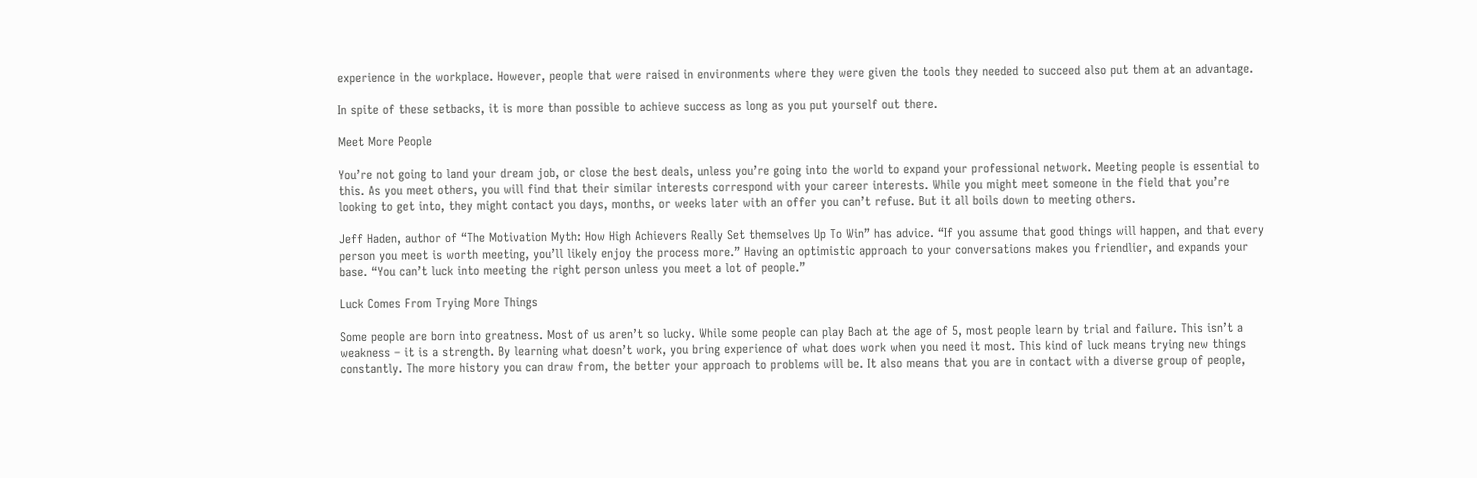experience in the workplace. However, people that were raised in environments where they were given the tools they needed to succeed also put them at an advantage.

In spite of these setbacks, it is more than possible to achieve success as long as you put yourself out there.

Meet More People

You’re not going to land your dream job, or close the best deals, unless you’re going into the world to expand your professional network. Meeting people is essential to this. As you meet others, you will find that their similar interests correspond with your career interests. While you might meet someone in the field that you’re looking to get into, they might contact you days, months, or weeks later with an offer you can’t refuse. But it all boils down to meeting others.

Jeff Haden, author of “The Motivation Myth: How High Achievers Really Set themselves Up To Win” has advice. “If you assume that good things will happen, and that every person you meet is worth meeting, you’ll likely enjoy the process more.” Having an optimistic approach to your conversations makes you friendlier, and expands your base. “You can’t luck into meeting the right person unless you meet a lot of people.”

Luck Comes From Trying More Things

Some people are born into greatness. Most of us aren’t so lucky. While some people can play Bach at the age of 5, most people learn by trial and failure. This isn’t a weakness – it is a strength. By learning what doesn’t work, you bring experience of what does work when you need it most. This kind of luck means trying new things constantly. The more history you can draw from, the better your approach to problems will be. It also means that you are in contact with a diverse group of people,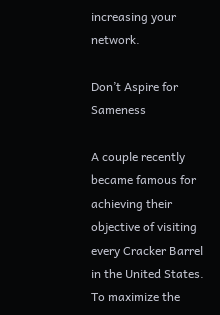increasing your network.

Don’t Aspire for Sameness

A couple recently became famous for achieving their objective of visiting every Cracker Barrel in the United States. To maximize the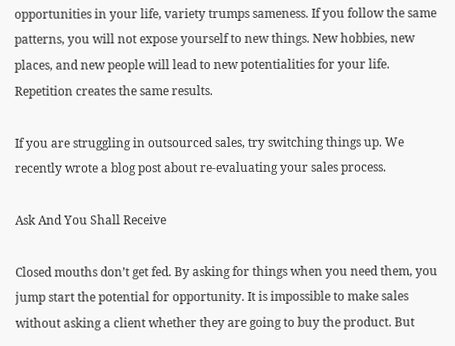opportunities in your life, variety trumps sameness. If you follow the same patterns, you will not expose yourself to new things. New hobbies, new places, and new people will lead to new potentialities for your life. Repetition creates the same results.

If you are struggling in outsourced sales, try switching things up. We recently wrote a blog post about re-evaluating your sales process.

Ask And You Shall Receive

Closed mouths don’t get fed. By asking for things when you need them, you jump start the potential for opportunity. It is impossible to make sales without asking a client whether they are going to buy the product. But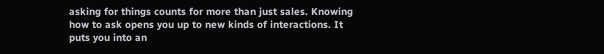asking for things counts for more than just sales. Knowing how to ask opens you up to new kinds of interactions. It puts you into an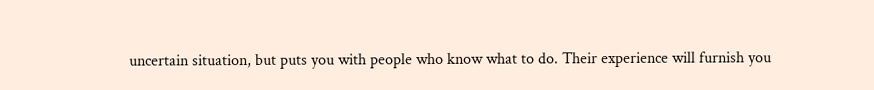uncertain situation, but puts you with people who know what to do. Their experience will furnish you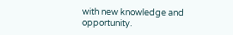with new knowledge and opportunity.